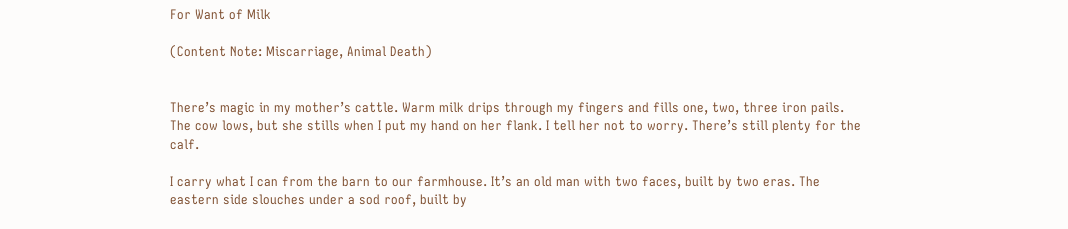For Want of Milk

(Content Note: Miscarriage, Animal Death)


There’s magic in my mother’s cattle. Warm milk drips through my fingers and fills one, two, three iron pails. The cow lows, but she stills when I put my hand on her flank. I tell her not to worry. There’s still plenty for the calf.

I carry what I can from the barn to our farmhouse. It’s an old man with two faces, built by two eras. The eastern side slouches under a sod roof, built by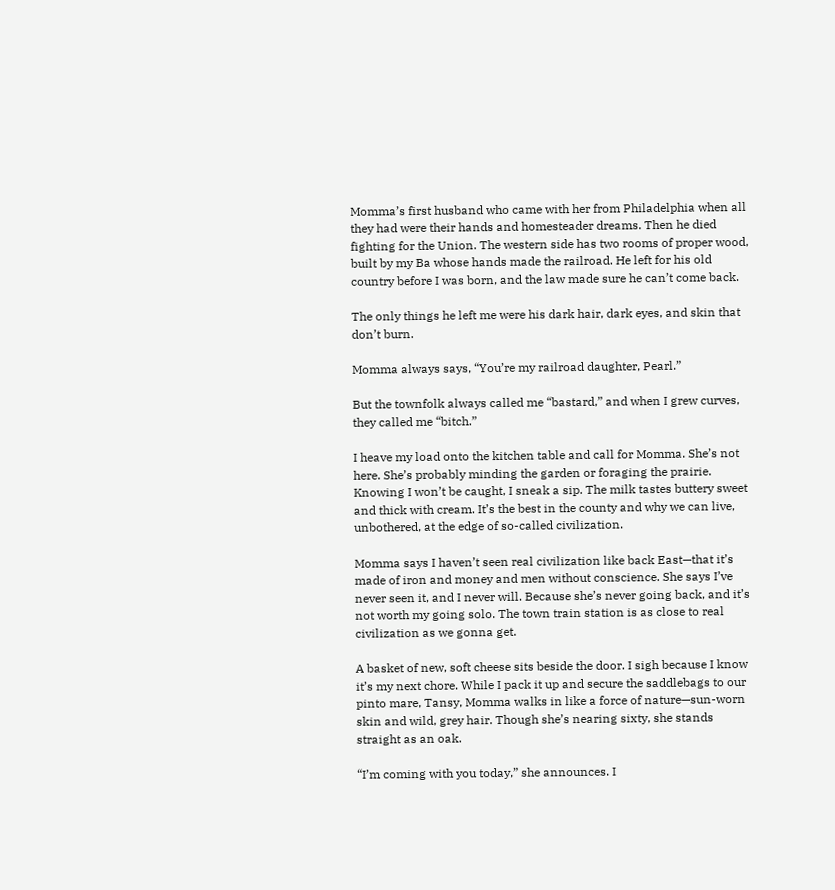Momma’s first husband who came with her from Philadelphia when all they had were their hands and homesteader dreams. Then he died fighting for the Union. The western side has two rooms of proper wood, built by my Ba whose hands made the railroad. He left for his old country before I was born, and the law made sure he can’t come back.

The only things he left me were his dark hair, dark eyes, and skin that don’t burn.

Momma always says, “You’re my railroad daughter, Pearl.”

But the townfolk always called me “bastard,” and when I grew curves, they called me “bitch.”

I heave my load onto the kitchen table and call for Momma. She’s not here. She’s probably minding the garden or foraging the prairie. Knowing I won’t be caught, I sneak a sip. The milk tastes buttery sweet and thick with cream. It’s the best in the county and why we can live, unbothered, at the edge of so-called civilization.

Momma says I haven’t seen real civilization like back East—that it’s made of iron and money and men without conscience. She says I’ve never seen it, and I never will. Because she’s never going back, and it’s not worth my going solo. The town train station is as close to real civilization as we gonna get.

A basket of new, soft cheese sits beside the door. I sigh because I know it’s my next chore. While I pack it up and secure the saddlebags to our pinto mare, Tansy, Momma walks in like a force of nature—sun-worn skin and wild, grey hair. Though she’s nearing sixty, she stands straight as an oak.

“I’m coming with you today,” she announces. I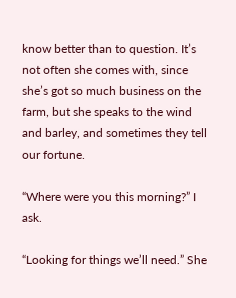know better than to question. It’s not often she comes with, since she’s got so much business on the farm, but she speaks to the wind and barley, and sometimes they tell our fortune.

“Where were you this morning?” I ask.

“Looking for things we’ll need.” She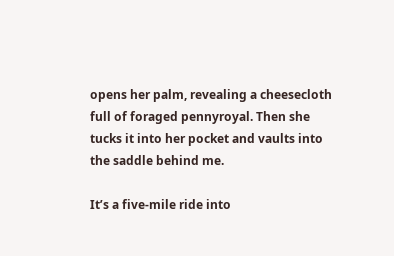opens her palm, revealing a cheesecloth full of foraged pennyroyal. Then she tucks it into her pocket and vaults into the saddle behind me.

It’s a five-mile ride into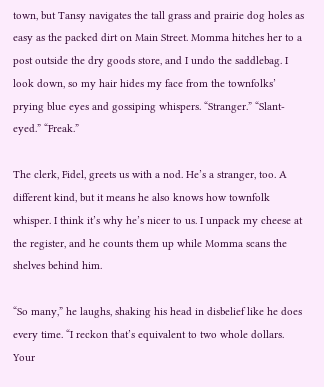town, but Tansy navigates the tall grass and prairie dog holes as easy as the packed dirt on Main Street. Momma hitches her to a post outside the dry goods store, and I undo the saddlebag. I look down, so my hair hides my face from the townfolks’ prying blue eyes and gossiping whispers. “Stranger.” “Slant-eyed.” “Freak.”

The clerk, Fidel, greets us with a nod. He’s a stranger, too. A different kind, but it means he also knows how townfolk whisper. I think it’s why he’s nicer to us. I unpack my cheese at the register, and he counts them up while Momma scans the shelves behind him.

“So many,” he laughs, shaking his head in disbelief like he does every time. “I reckon that’s equivalent to two whole dollars. Your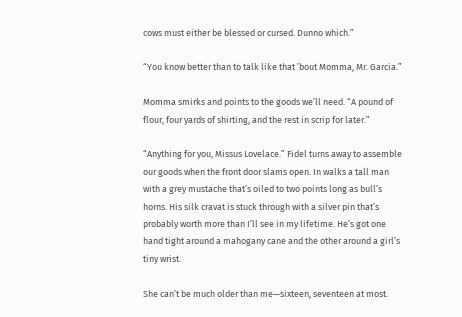cows must either be blessed or cursed. Dunno which.”

“You know better than to talk like that ’bout Momma, Mr. Garcia.”

Momma smirks and points to the goods we’ll need. “A pound of flour, four yards of shirting, and the rest in scrip for later.”

“Anything for you, Missus Lovelace.” Fidel turns away to assemble our goods when the front door slams open. In walks a tall man with a grey mustache that’s oiled to two points long as bull’s horns. His silk cravat is stuck through with a silver pin that’s probably worth more than I’ll see in my lifetime. He’s got one hand tight around a mahogany cane and the other around a girl’s tiny wrist.

She can’t be much older than me—sixteen, seventeen at most.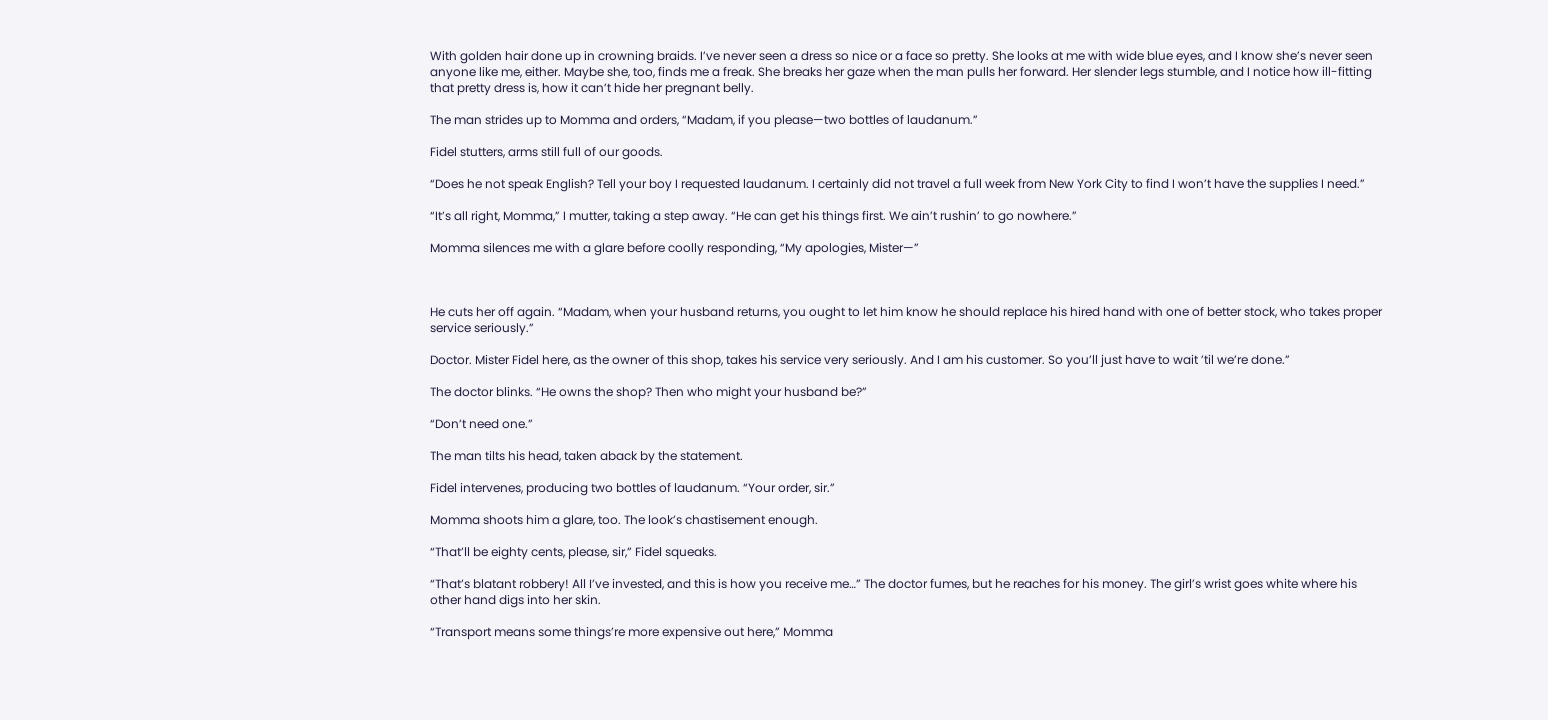With golden hair done up in crowning braids. I’ve never seen a dress so nice or a face so pretty. She looks at me with wide blue eyes, and I know she’s never seen anyone like me, either. Maybe she, too, finds me a freak. She breaks her gaze when the man pulls her forward. Her slender legs stumble, and I notice how ill-fitting that pretty dress is, how it can’t hide her pregnant belly.

The man strides up to Momma and orders, “Madam, if you please—two bottles of laudanum.”

Fidel stutters, arms still full of our goods.

“Does he not speak English? Tell your boy I requested laudanum. I certainly did not travel a full week from New York City to find I won’t have the supplies I need.”

“It’s all right, Momma,” I mutter, taking a step away. “He can get his things first. We ain’t rushin’ to go nowhere.”

Momma silences me with a glare before coolly responding, “My apologies, Mister—”



He cuts her off again. “Madam, when your husband returns, you ought to let him know he should replace his hired hand with one of better stock, who takes proper service seriously.”

Doctor. Mister Fidel here, as the owner of this shop, takes his service very seriously. And I am his customer. So you’ll just have to wait ’til we’re done.”

The doctor blinks. “He owns the shop? Then who might your husband be?”

“Don’t need one.”

The man tilts his head, taken aback by the statement.

Fidel intervenes, producing two bottles of laudanum. “Your order, sir.”

Momma shoots him a glare, too. The look’s chastisement enough.

“That’ll be eighty cents, please, sir,” Fidel squeaks.

“That’s blatant robbery! All I’ve invested, and this is how you receive me…” The doctor fumes, but he reaches for his money. The girl’s wrist goes white where his other hand digs into her skin.

“Transport means some things’re more expensive out here,” Momma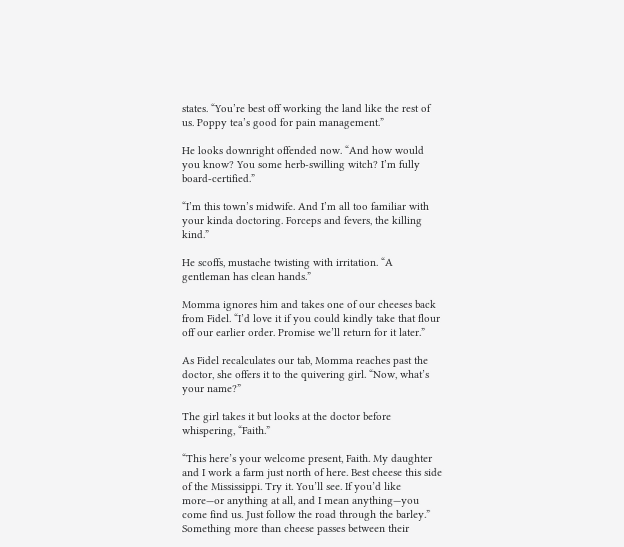states. “You’re best off working the land like the rest of us. Poppy tea’s good for pain management.”

He looks downright offended now. “And how would you know? You some herb-swilling witch? I’m fully board-certified.”

“I’m this town’s midwife. And I’m all too familiar with your kinda doctoring. Forceps and fevers, the killing kind.”

He scoffs, mustache twisting with irritation. “A gentleman has clean hands.”

Momma ignores him and takes one of our cheeses back from Fidel. “I’d love it if you could kindly take that flour off our earlier order. Promise we’ll return for it later.”

As Fidel recalculates our tab, Momma reaches past the doctor, she offers it to the quivering girl. “Now, what’s your name?”

The girl takes it but looks at the doctor before whispering, “Faith.”

“This here’s your welcome present, Faith. My daughter and I work a farm just north of here. Best cheese this side of the Mississippi. Try it. You’ll see. If you’d like more—or anything at all, and I mean anything—you come find us. Just follow the road through the barley.” Something more than cheese passes between their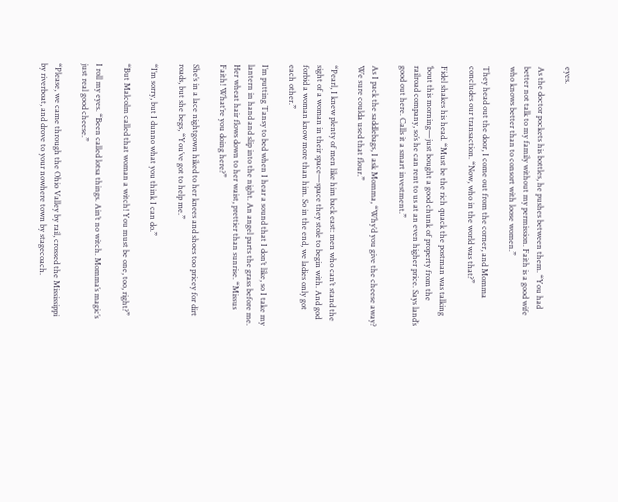eyes.

As the doctor pockets his bottles, he pushes between them. “You had better not talk to my family without my permission. Faith is a good wife who knows better than to consort with loose women.”

They head out the door, I come out from the corner, and Momma concludes our transaction. “Now, who in the world was that?”

Fidel shakes his head. “Must be the rich quack the postman was talking ’bout this morning—just bought a good chunk of property from the railroad company, so’s he can rent to us at an even higher price. Says land’s good out here. Calls it a smart investment.”

As I pack the saddlebags, I ask Momma, “Why’d you give the cheese away? We sure coulda used that flour.”

“Pearl, I knew plenty of men like him back east: men who can’t stand the sight of a woman in their space—space they stole to begin with. And god forbid a woman know more than him. So in the end, we ladies only got each other.”

I’m putting Tansy to bed when I hear a sound that I don’t like, so I take my lantern in hand and slip into the night. An angel parts the grass before me. Her wheat hair flows down to her waist, prettier than sunrise. “Missus Faith! What’re you doing here?”

She’s in a lace nightgown hiked to her knees and shoes too pricey for dirt roads, but she begs, “You’ve got to help me.”

“I’m sorry, but I dunno what you think I can do.”

“But Malcolm called that woman a witch! You must be one, too, right?”

I roll my eyes. “Been called lotsa things. Ain’t no witch. Momma’s magic’s just real good cheese.”

“Please, we came through the Ohio Valley by rail, crossed the Mississippi by riverboat, and drove to your nowhere town by stagecoach.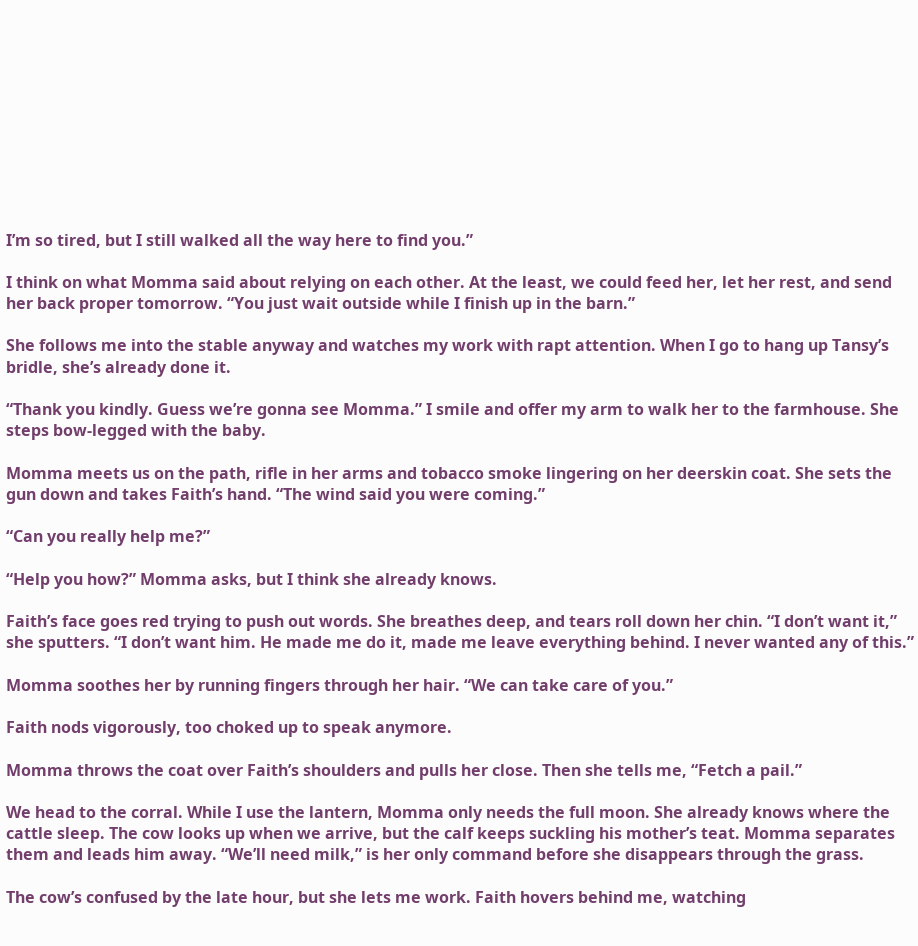I’m so tired, but I still walked all the way here to find you.”

I think on what Momma said about relying on each other. At the least, we could feed her, let her rest, and send her back proper tomorrow. “You just wait outside while I finish up in the barn.”

She follows me into the stable anyway and watches my work with rapt attention. When I go to hang up Tansy’s bridle, she’s already done it.

“Thank you kindly. Guess we’re gonna see Momma.” I smile and offer my arm to walk her to the farmhouse. She steps bow-legged with the baby.

Momma meets us on the path, rifle in her arms and tobacco smoke lingering on her deerskin coat. She sets the gun down and takes Faith’s hand. “The wind said you were coming.”

“Can you really help me?”

“Help you how?” Momma asks, but I think she already knows.

Faith’s face goes red trying to push out words. She breathes deep, and tears roll down her chin. “I don’t want it,” she sputters. “I don’t want him. He made me do it, made me leave everything behind. I never wanted any of this.”

Momma soothes her by running fingers through her hair. “We can take care of you.”

Faith nods vigorously, too choked up to speak anymore.

Momma throws the coat over Faith’s shoulders and pulls her close. Then she tells me, “Fetch a pail.”

We head to the corral. While I use the lantern, Momma only needs the full moon. She already knows where the cattle sleep. The cow looks up when we arrive, but the calf keeps suckling his mother’s teat. Momma separates them and leads him away. “We’ll need milk,” is her only command before she disappears through the grass.

The cow’s confused by the late hour, but she lets me work. Faith hovers behind me, watching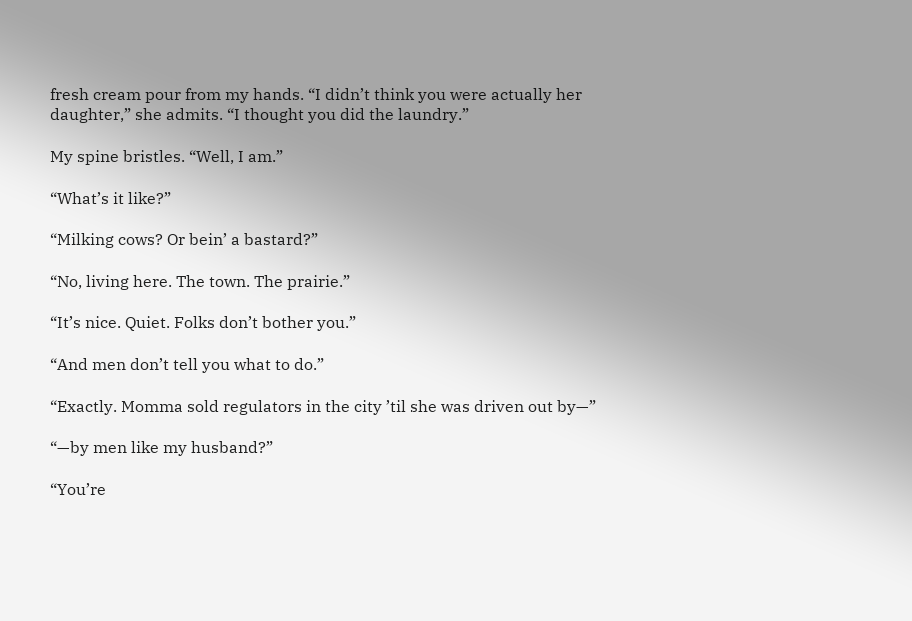fresh cream pour from my hands. “I didn’t think you were actually her daughter,” she admits. “I thought you did the laundry.”

My spine bristles. “Well, I am.”

“What’s it like?”

“Milking cows? Or bein’ a bastard?”

“No, living here. The town. The prairie.”

“It’s nice. Quiet. Folks don’t bother you.”

“And men don’t tell you what to do.”

“Exactly. Momma sold regulators in the city ’til she was driven out by—”

“—by men like my husband?”

“You’re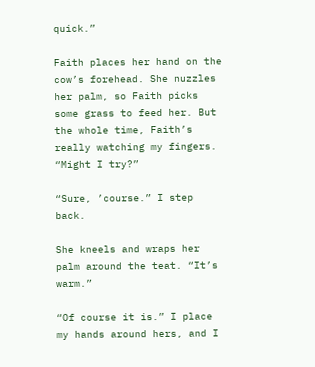quick.”

Faith places her hand on the cow’s forehead. She nuzzles her palm, so Faith picks some grass to feed her. But the whole time, Faith’s really watching my fingers. “Might I try?”

“Sure, ’course.” I step back.

She kneels and wraps her palm around the teat. “It’s warm.”

“Of course it is.” I place my hands around hers, and I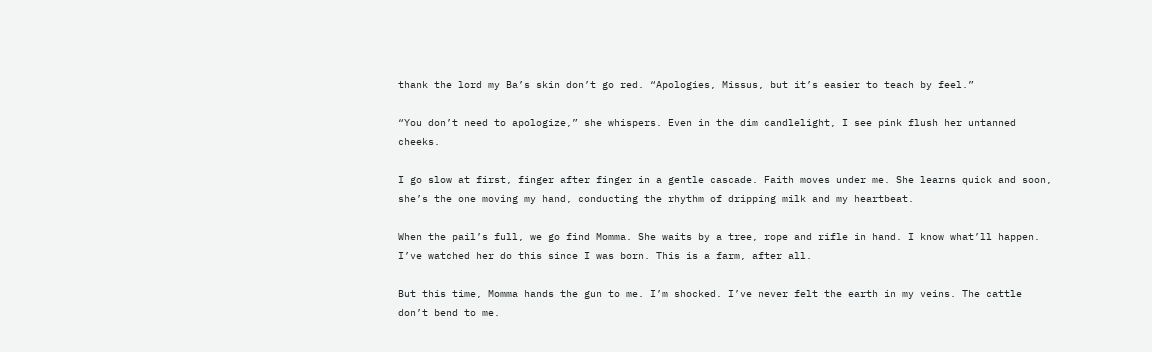thank the lord my Ba’s skin don’t go red. “Apologies, Missus, but it’s easier to teach by feel.”

“You don’t need to apologize,” she whispers. Even in the dim candlelight, I see pink flush her untanned cheeks.

I go slow at first, finger after finger in a gentle cascade. Faith moves under me. She learns quick and soon, she’s the one moving my hand, conducting the rhythm of dripping milk and my heartbeat.

When the pail’s full, we go find Momma. She waits by a tree, rope and rifle in hand. I know what’ll happen. I’ve watched her do this since I was born. This is a farm, after all.

But this time, Momma hands the gun to me. I’m shocked. I’ve never felt the earth in my veins. The cattle don’t bend to me.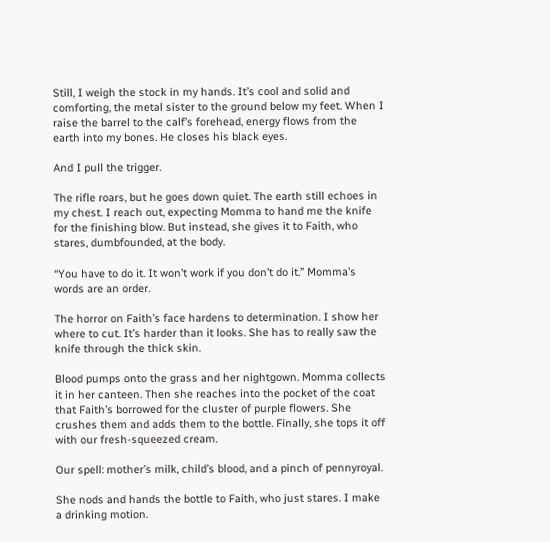Still, I weigh the stock in my hands. It’s cool and solid and comforting, the metal sister to the ground below my feet. When I raise the barrel to the calf’s forehead, energy flows from the earth into my bones. He closes his black eyes.

And I pull the trigger.

The rifle roars, but he goes down quiet. The earth still echoes in my chest. I reach out, expecting Momma to hand me the knife for the finishing blow. But instead, she gives it to Faith, who stares, dumbfounded, at the body.

“You have to do it. It won’t work if you don’t do it.” Momma’s words are an order.

The horror on Faith’s face hardens to determination. I show her where to cut. It’s harder than it looks. She has to really saw the knife through the thick skin.

Blood pumps onto the grass and her nightgown. Momma collects it in her canteen. Then she reaches into the pocket of the coat that Faith’s borrowed for the cluster of purple flowers. She crushes them and adds them to the bottle. Finally, she tops it off with our fresh-squeezed cream.

Our spell: mother’s milk, child’s blood, and a pinch of pennyroyal.

She nods and hands the bottle to Faith, who just stares. I make a drinking motion.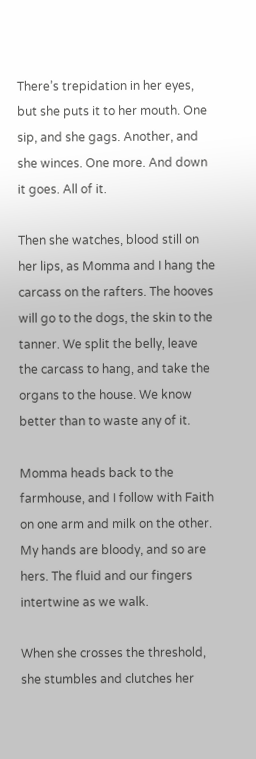There’s trepidation in her eyes, but she puts it to her mouth. One sip, and she gags. Another, and she winces. One more. And down it goes. All of it.

Then she watches, blood still on her lips, as Momma and I hang the carcass on the rafters. The hooves will go to the dogs, the skin to the tanner. We split the belly, leave the carcass to hang, and take the organs to the house. We know better than to waste any of it.

Momma heads back to the farmhouse, and I follow with Faith on one arm and milk on the other. My hands are bloody, and so are hers. The fluid and our fingers intertwine as we walk.

When she crosses the threshold, she stumbles and clutches her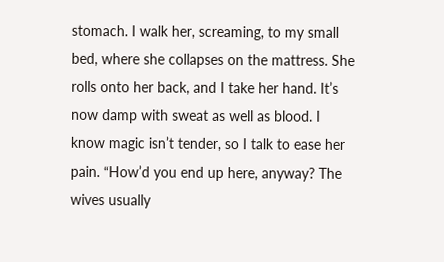stomach. I walk her, screaming, to my small bed, where she collapses on the mattress. She rolls onto her back, and I take her hand. It’s now damp with sweat as well as blood. I know magic isn’t tender, so I talk to ease her pain. “How’d you end up here, anyway? The wives usually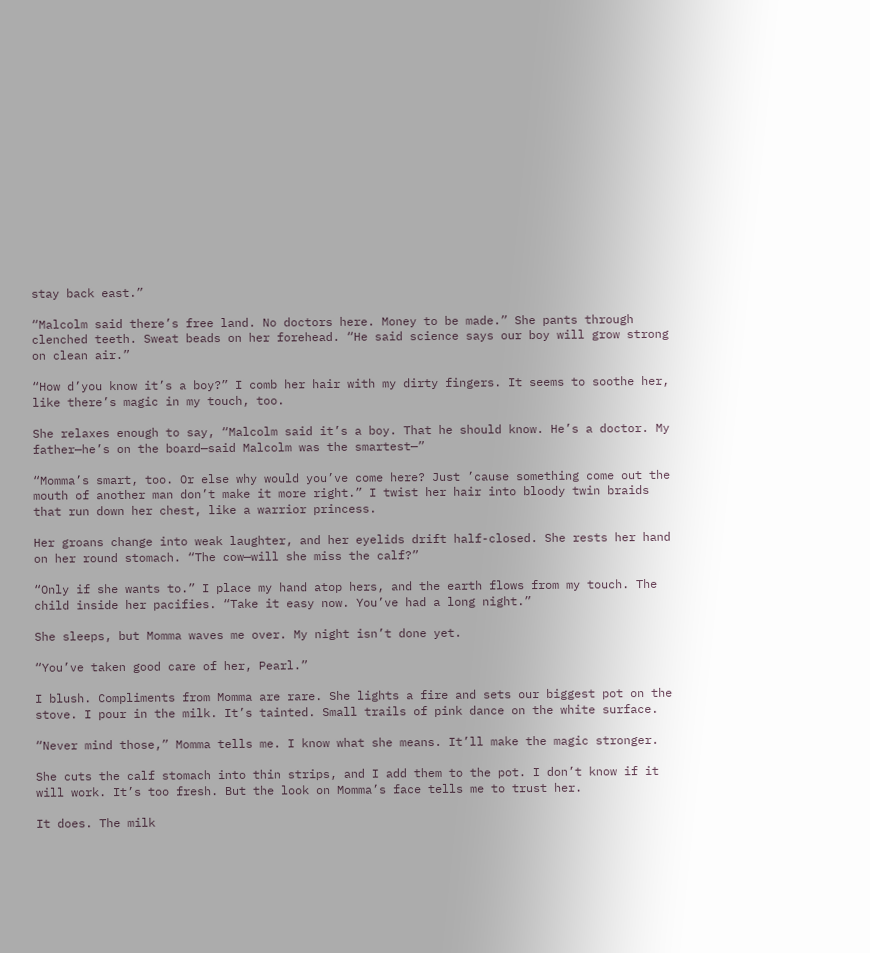stay back east.”

“Malcolm said there’s free land. No doctors here. Money to be made.” She pants through clenched teeth. Sweat beads on her forehead. “He said science says our boy will grow strong on clean air.”

“How d’you know it’s a boy?” I comb her hair with my dirty fingers. It seems to soothe her, like there’s magic in my touch, too.

She relaxes enough to say, “Malcolm said it’s a boy. That he should know. He’s a doctor. My father—he’s on the board—said Malcolm was the smartest—”

“Momma’s smart, too. Or else why would you’ve come here? Just ’cause something come out the mouth of another man don’t make it more right.” I twist her hair into bloody twin braids that run down her chest, like a warrior princess.

Her groans change into weak laughter, and her eyelids drift half-closed. She rests her hand on her round stomach. “The cow—will she miss the calf?”

“Only if she wants to.” I place my hand atop hers, and the earth flows from my touch. The child inside her pacifies. “Take it easy now. You’ve had a long night.”

She sleeps, but Momma waves me over. My night isn’t done yet.

“You’ve taken good care of her, Pearl.”

I blush. Compliments from Momma are rare. She lights a fire and sets our biggest pot on the stove. I pour in the milk. It’s tainted. Small trails of pink dance on the white surface.

“Never mind those,” Momma tells me. I know what she means. It’ll make the magic stronger.

She cuts the calf stomach into thin strips, and I add them to the pot. I don’t know if it will work. It’s too fresh. But the look on Momma’s face tells me to trust her.

It does. The milk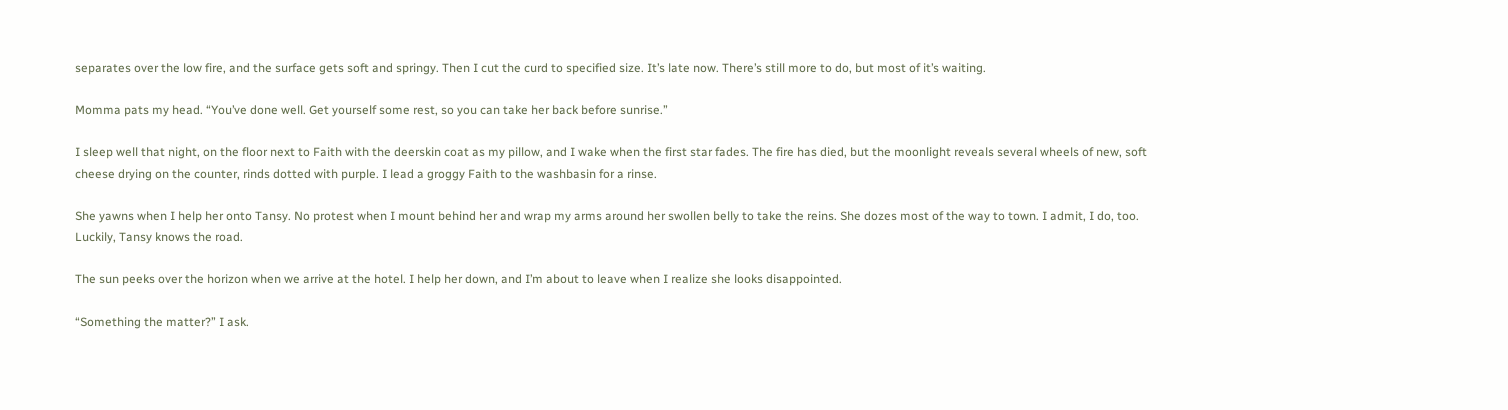separates over the low fire, and the surface gets soft and springy. Then I cut the curd to specified size. It’s late now. There’s still more to do, but most of it’s waiting.

Momma pats my head. “You’ve done well. Get yourself some rest, so you can take her back before sunrise.”

I sleep well that night, on the floor next to Faith with the deerskin coat as my pillow, and I wake when the first star fades. The fire has died, but the moonlight reveals several wheels of new, soft cheese drying on the counter, rinds dotted with purple. I lead a groggy Faith to the washbasin for a rinse.

She yawns when I help her onto Tansy. No protest when I mount behind her and wrap my arms around her swollen belly to take the reins. She dozes most of the way to town. I admit, I do, too. Luckily, Tansy knows the road.

The sun peeks over the horizon when we arrive at the hotel. I help her down, and I’m about to leave when I realize she looks disappointed.

“Something the matter?” I ask.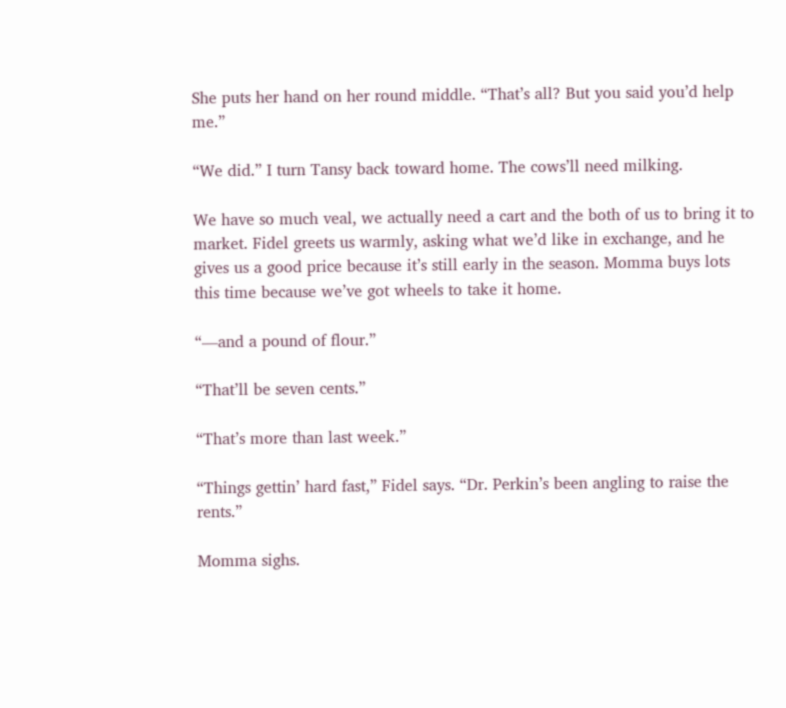She puts her hand on her round middle. “That’s all? But you said you’d help me.”

“We did.” I turn Tansy back toward home. The cows’ll need milking.

We have so much veal, we actually need a cart and the both of us to bring it to market. Fidel greets us warmly, asking what we’d like in exchange, and he gives us a good price because it’s still early in the season. Momma buys lots this time because we’ve got wheels to take it home.

“—and a pound of flour.”

“That’ll be seven cents.”

“That’s more than last week.”

“Things gettin’ hard fast,” Fidel says. “Dr. Perkin’s been angling to raise the rents.”

Momma sighs.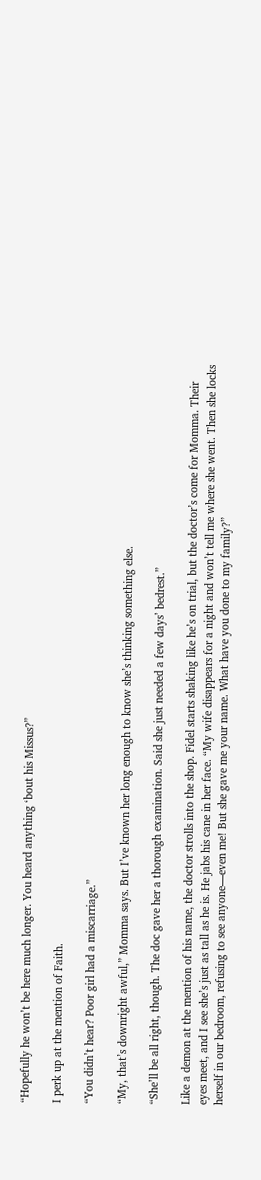“Hopefully he won’t be here much longer. You heard anything ‘bout his Missus?”

I perk up at the mention of Faith.

“You didn’t hear? Poor girl had a miscarriage.”

“My, that’s downright awful,” Momma says. But I’ve known her long enough to know she’s thinking something else.

“She’ll be all right, though. The doc gave her a thorough examination. Said she just needed a few days’ bedrest.”

Like a demon at the mention of his name, the doctor strolls into the shop. Fidel starts shaking like he’s on trial, but the doctor’s come for Momma. Their eyes meet, and I see she’s just as tall as he is. He jabs his cane in her face. “My wife disappears for a night and won’t tell me where she went. Then she locks herself in our bedroom, refusing to see anyone—even me! But she gave me your name. What have you done to my family?”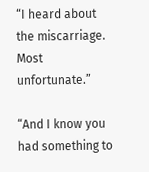“I heard about the miscarriage. Most unfortunate.”

“And I know you had something to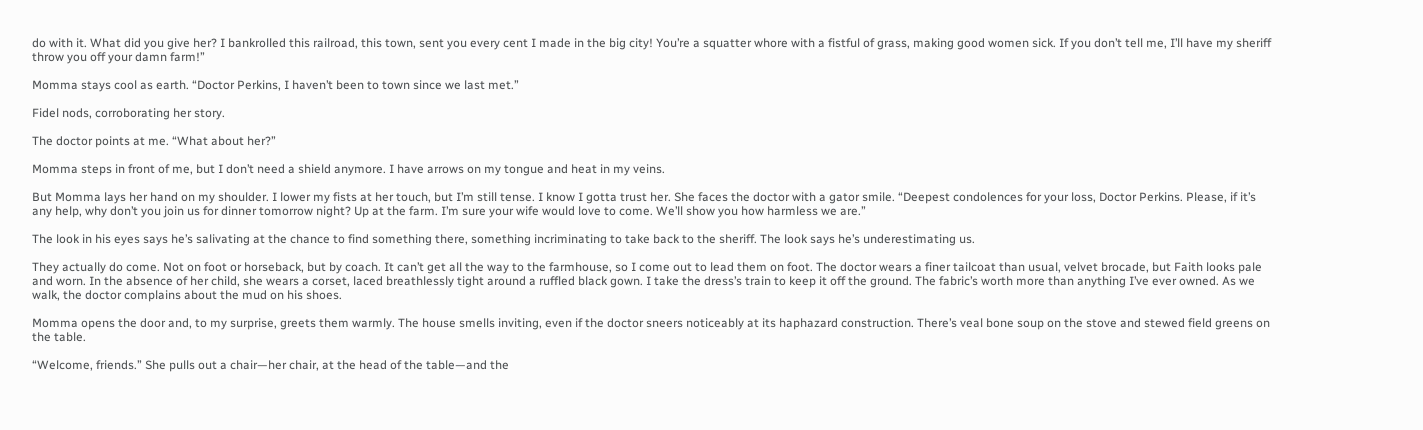do with it. What did you give her? I bankrolled this railroad, this town, sent you every cent I made in the big city! You’re a squatter whore with a fistful of grass, making good women sick. If you don’t tell me, I’ll have my sheriff throw you off your damn farm!”

Momma stays cool as earth. “Doctor Perkins, I haven’t been to town since we last met.”

Fidel nods, corroborating her story.

The doctor points at me. “What about her?”

Momma steps in front of me, but I don’t need a shield anymore. I have arrows on my tongue and heat in my veins.

But Momma lays her hand on my shoulder. I lower my fists at her touch, but I’m still tense. I know I gotta trust her. She faces the doctor with a gator smile. “Deepest condolences for your loss, Doctor Perkins. Please, if it’s any help, why don’t you join us for dinner tomorrow night? Up at the farm. I’m sure your wife would love to come. We’ll show you how harmless we are.”

The look in his eyes says he’s salivating at the chance to find something there, something incriminating to take back to the sheriff. The look says he’s underestimating us.

They actually do come. Not on foot or horseback, but by coach. It can’t get all the way to the farmhouse, so I come out to lead them on foot. The doctor wears a finer tailcoat than usual, velvet brocade, but Faith looks pale and worn. In the absence of her child, she wears a corset, laced breathlessly tight around a ruffled black gown. I take the dress’s train to keep it off the ground. The fabric’s worth more than anything I’ve ever owned. As we walk, the doctor complains about the mud on his shoes.

Momma opens the door and, to my surprise, greets them warmly. The house smells inviting, even if the doctor sneers noticeably at its haphazard construction. There’s veal bone soup on the stove and stewed field greens on the table.

“Welcome, friends.” She pulls out a chair—her chair, at the head of the table—and the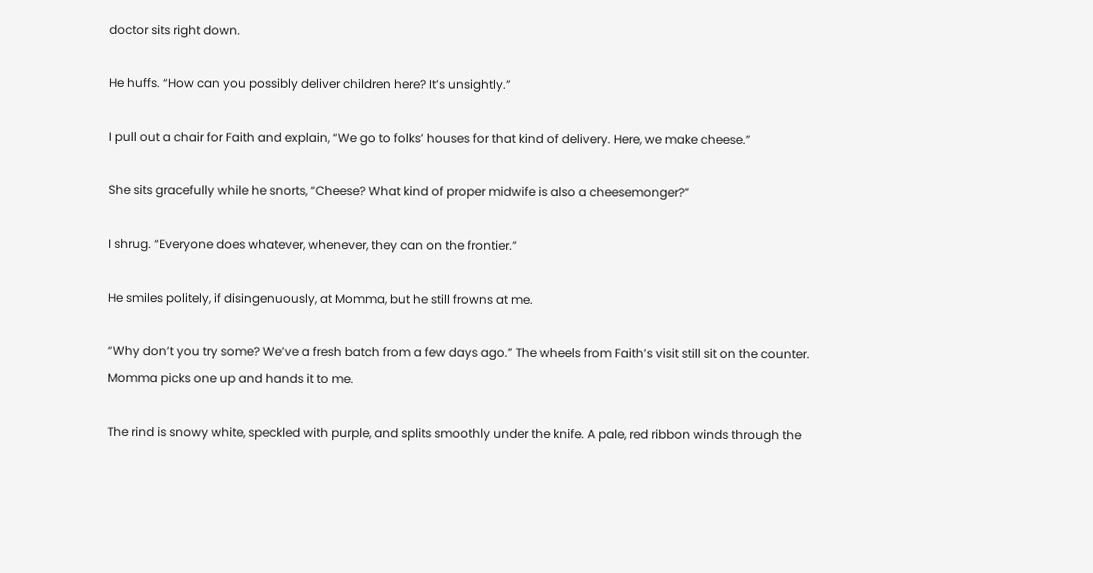doctor sits right down.

He huffs. “How can you possibly deliver children here? It’s unsightly.”

I pull out a chair for Faith and explain, “We go to folks’ houses for that kind of delivery. Here, we make cheese.”

She sits gracefully while he snorts, “Cheese? What kind of proper midwife is also a cheesemonger?”

I shrug. “Everyone does whatever, whenever, they can on the frontier.”

He smiles politely, if disingenuously, at Momma, but he still frowns at me.

“Why don’t you try some? We’ve a fresh batch from a few days ago.” The wheels from Faith’s visit still sit on the counter. Momma picks one up and hands it to me.

The rind is snowy white, speckled with purple, and splits smoothly under the knife. A pale, red ribbon winds through the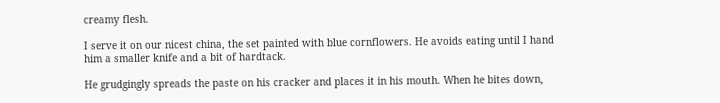creamy flesh.

I serve it on our nicest china, the set painted with blue cornflowers. He avoids eating until I hand him a smaller knife and a bit of hardtack.

He grudgingly spreads the paste on his cracker and places it in his mouth. When he bites down,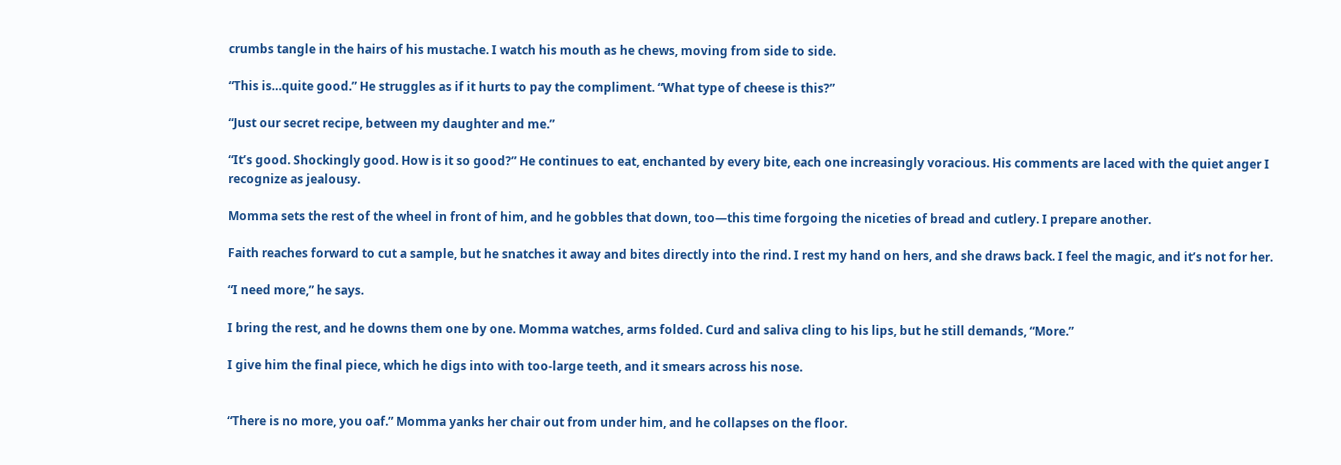crumbs tangle in the hairs of his mustache. I watch his mouth as he chews, moving from side to side.

“This is…quite good.” He struggles as if it hurts to pay the compliment. “What type of cheese is this?”

“Just our secret recipe, between my daughter and me.”

“It’s good. Shockingly good. How is it so good?” He continues to eat, enchanted by every bite, each one increasingly voracious. His comments are laced with the quiet anger I recognize as jealousy.

Momma sets the rest of the wheel in front of him, and he gobbles that down, too—this time forgoing the niceties of bread and cutlery. I prepare another.

Faith reaches forward to cut a sample, but he snatches it away and bites directly into the rind. I rest my hand on hers, and she draws back. I feel the magic, and it’s not for her.

“I need more,” he says.

I bring the rest, and he downs them one by one. Momma watches, arms folded. Curd and saliva cling to his lips, but he still demands, “More.”

I give him the final piece, which he digs into with too-large teeth, and it smears across his nose.


“There is no more, you oaf.” Momma yanks her chair out from under him, and he collapses on the floor.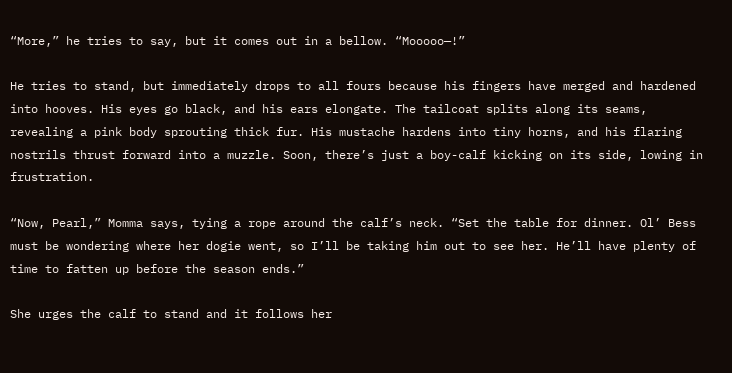“More,” he tries to say, but it comes out in a bellow. “Mooooo—!”

He tries to stand, but immediately drops to all fours because his fingers have merged and hardened into hooves. His eyes go black, and his ears elongate. The tailcoat splits along its seams, revealing a pink body sprouting thick fur. His mustache hardens into tiny horns, and his flaring nostrils thrust forward into a muzzle. Soon, there’s just a boy-calf kicking on its side, lowing in frustration.

“Now, Pearl,” Momma says, tying a rope around the calf’s neck. “Set the table for dinner. Ol’ Bess must be wondering where her dogie went, so I’ll be taking him out to see her. He’ll have plenty of time to fatten up before the season ends.”

She urges the calf to stand and it follows her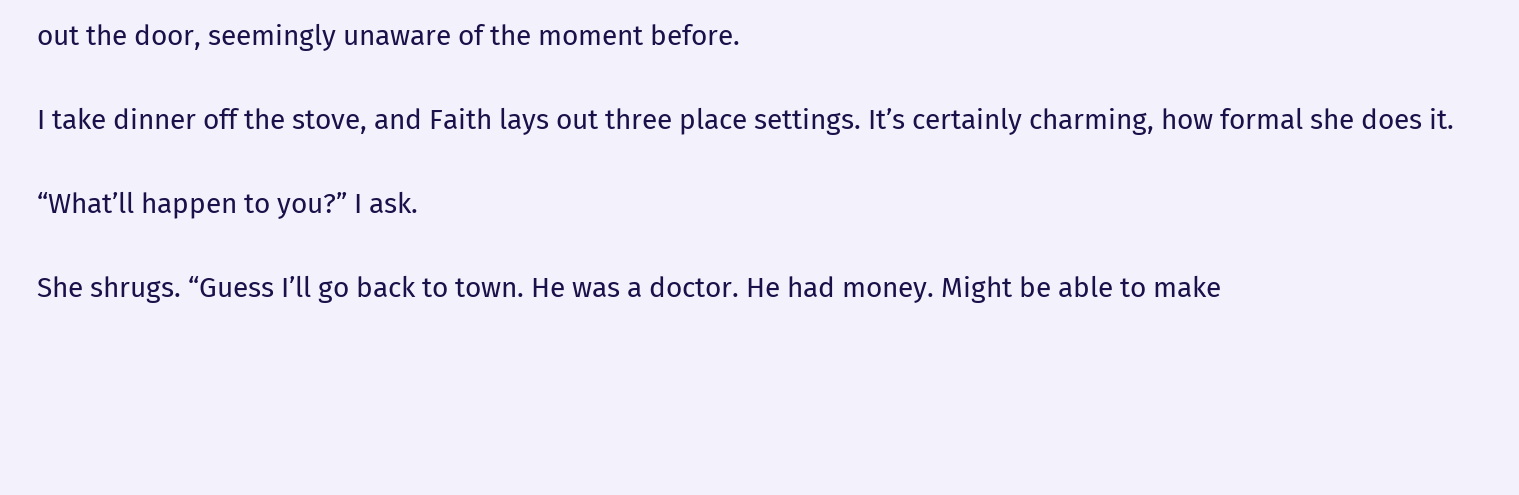out the door, seemingly unaware of the moment before.

I take dinner off the stove, and Faith lays out three place settings. It’s certainly charming, how formal she does it.

“What’ll happen to you?” I ask.

She shrugs. “Guess I’ll go back to town. He was a doctor. He had money. Might be able to make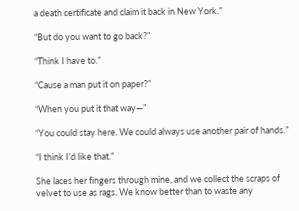a death certificate and claim it back in New York.”

“But do you want to go back?”

“Think I have to.”

“Cause a man put it on paper?”

“When you put it that way—”

“You could stay here. We could always use another pair of hands.”

“I think I’d like that.”

She laces her fingers through mine, and we collect the scraps of velvet to use as rags. We know better than to waste any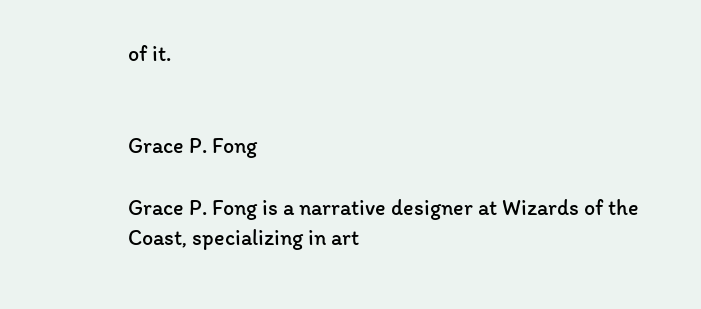of it.


Grace P. Fong

Grace P. Fong is a narrative designer at Wizards of the Coast, specializing in art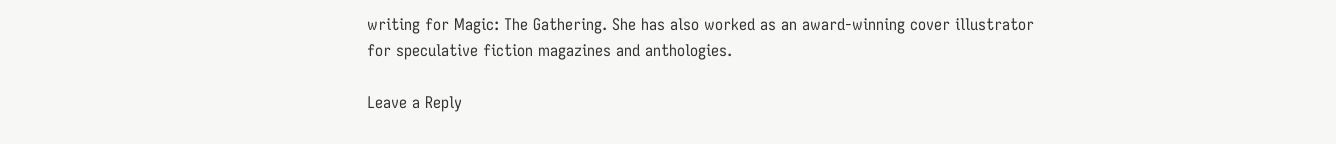writing for Magic: The Gathering. She has also worked as an award-winning cover illustrator for speculative fiction magazines and anthologies.

Leave a Reply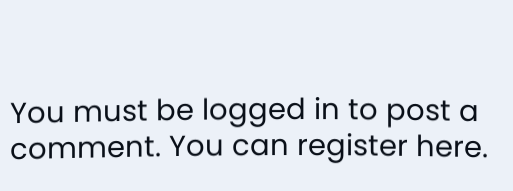You must be logged in to post a comment. You can register here.